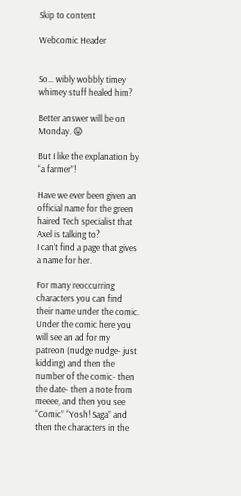Skip to content

Webcomic Header


So… wibly wobbly timey whimey stuff healed him?

Better answer will be on Monday. 😛

But I like the explanation by “a farmer”!

Have we ever been given an official name for the green haired Tech specialist that Axel is talking to?
I can’t find a page that gives a name for her.

For many reoccurring characters you can find their name under the comic. Under the comic here you will see an ad for my patreon (nudge nudge- just kidding) and then the number of the comic- then the date- then a note from meeee, and then you see “Comic” “Yosh! Saga” and then the characters in the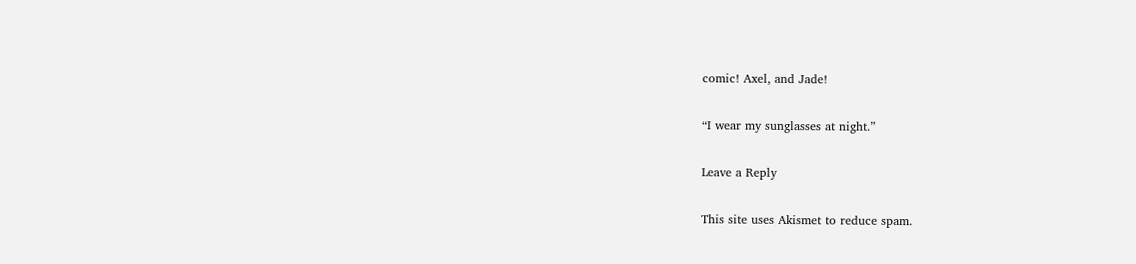comic! Axel, and Jade!

“I wear my sunglasses at night.”

Leave a Reply

This site uses Akismet to reduce spam.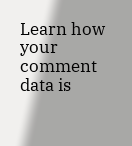Learn how your comment data is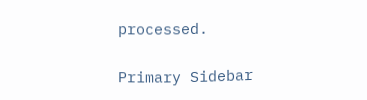processed.

Primary Sidebar